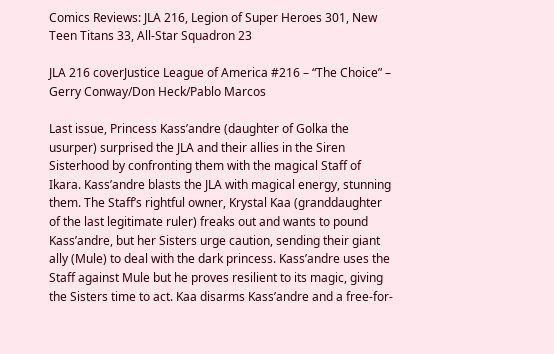Comics Reviews: JLA 216, Legion of Super Heroes 301, New Teen Titans 33, All-Star Squadron 23

JLA 216 coverJustice League of America #216 – “The Choice” – Gerry Conway/Don Heck/Pablo Marcos

Last issue, Princess Kass’andre (daughter of Golka the usurper) surprised the JLA and their allies in the Siren Sisterhood by confronting them with the magical Staff of Ikara. Kass’andre blasts the JLA with magical energy, stunning them. The Staff’s rightful owner, Krystal Kaa (granddaughter of the last legitimate ruler) freaks out and wants to pound Kass’andre, but her Sisters urge caution, sending their giant ally (Mule) to deal with the dark princess. Kass’andre uses the Staff against Mule but he proves resilient to its magic, giving the Sisters time to act. Kaa disarms Kass’andre and a free-for-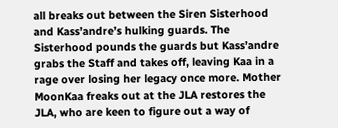all breaks out between the Siren Sisterhood and Kass’andre’s hulking guards. The Sisterhood pounds the guards but Kass’andre grabs the Staff and takes off, leaving Kaa in a rage over losing her legacy once more. Mother MoonKaa freaks out at the JLA restores the JLA, who are keen to figure out a way of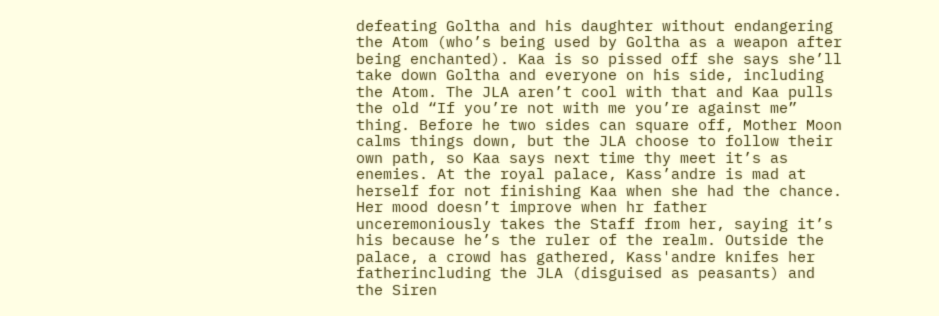defeating Goltha and his daughter without endangering the Atom (who’s being used by Goltha as a weapon after being enchanted). Kaa is so pissed off she says she’ll take down Goltha and everyone on his side, including the Atom. The JLA aren’t cool with that and Kaa pulls the old “If you’re not with me you’re against me” thing. Before he two sides can square off, Mother Moon calms things down, but the JLA choose to follow their own path, so Kaa says next time thy meet it’s as enemies. At the royal palace, Kass’andre is mad at herself for not finishing Kaa when she had the chance. Her mood doesn’t improve when hr father unceremoniously takes the Staff from her, saying it’s his because he’s the ruler of the realm. Outside the palace, a crowd has gathered, Kass'andre knifes her fatherincluding the JLA (disguised as peasants) and the Siren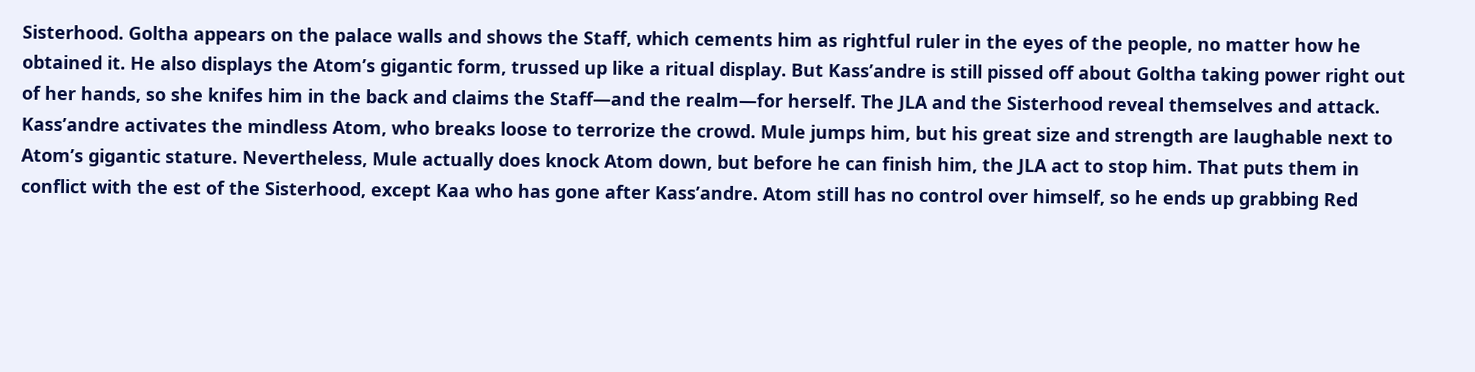Sisterhood. Goltha appears on the palace walls and shows the Staff, which cements him as rightful ruler in the eyes of the people, no matter how he obtained it. He also displays the Atom’s gigantic form, trussed up like a ritual display. But Kass’andre is still pissed off about Goltha taking power right out of her hands, so she knifes him in the back and claims the Staff—and the realm—for herself. The JLA and the Sisterhood reveal themselves and attack. Kass’andre activates the mindless Atom, who breaks loose to terrorize the crowd. Mule jumps him, but his great size and strength are laughable next to Atom’s gigantic stature. Nevertheless, Mule actually does knock Atom down, but before he can finish him, the JLA act to stop him. That puts them in conflict with the est of the Sisterhood, except Kaa who has gone after Kass’andre. Atom still has no control over himself, so he ends up grabbing Red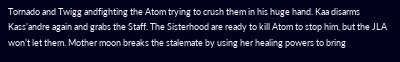Tornado and Twigg andfighting the Atom trying to crush them in his huge hand. Kaa disarms Kass’andre again and grabs the Staff. The Sisterhood are ready to kill Atom to stop him, but the JLA won’t let them. Mother moon breaks the stalemate by using her healing powers to bring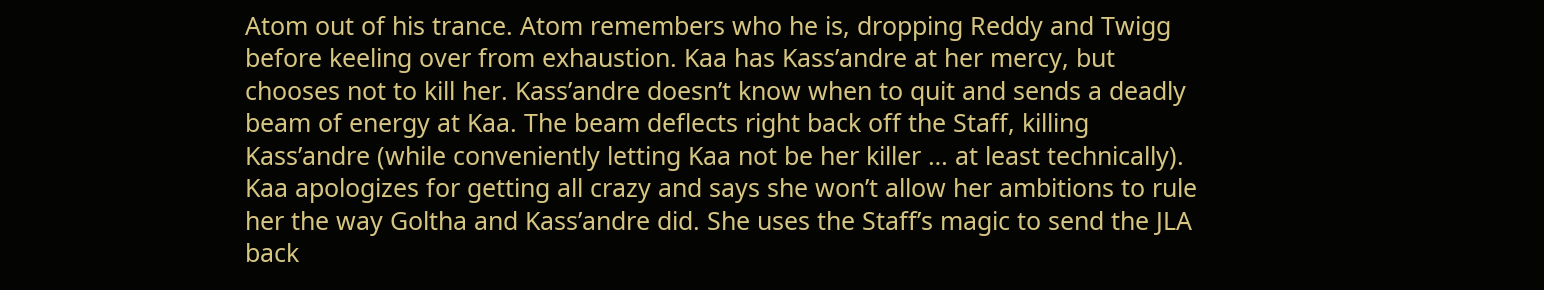Atom out of his trance. Atom remembers who he is, dropping Reddy and Twigg before keeling over from exhaustion. Kaa has Kass’andre at her mercy, but chooses not to kill her. Kass’andre doesn’t know when to quit and sends a deadly beam of energy at Kaa. The beam deflects right back off the Staff, killing Kass’andre (while conveniently letting Kaa not be her killer … at least technically). Kaa apologizes for getting all crazy and says she won’t allow her ambitions to rule her the way Goltha and Kass’andre did. She uses the Staff’s magic to send the JLA back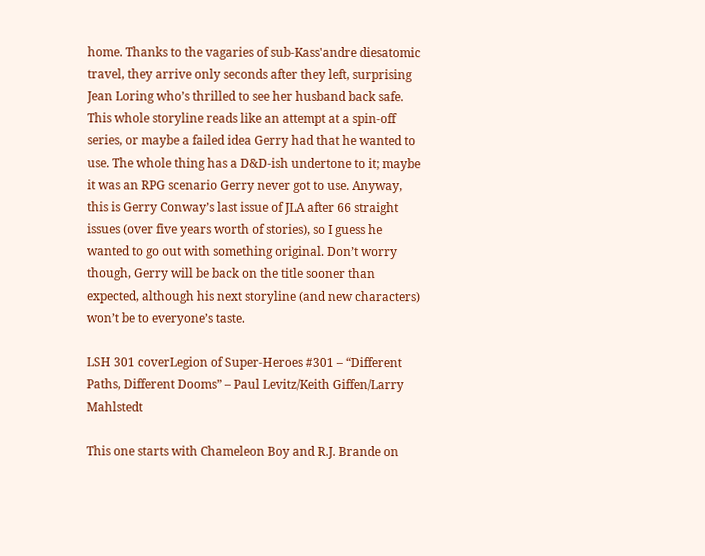home. Thanks to the vagaries of sub-Kass'andre diesatomic travel, they arrive only seconds after they left, surprising Jean Loring who’s thrilled to see her husband back safe. This whole storyline reads like an attempt at a spin-off series, or maybe a failed idea Gerry had that he wanted to use. The whole thing has a D&D-ish undertone to it; maybe it was an RPG scenario Gerry never got to use. Anyway, this is Gerry Conway’s last issue of JLA after 66 straight issues (over five years worth of stories), so I guess he wanted to go out with something original. Don’t worry though, Gerry will be back on the title sooner than expected, although his next storyline (and new characters) won’t be to everyone’s taste.

LSH 301 coverLegion of Super-Heroes #301 – “Different Paths, Different Dooms” – Paul Levitz/Keith Giffen/Larry Mahlstedt

This one starts with Chameleon Boy and R.J. Brande on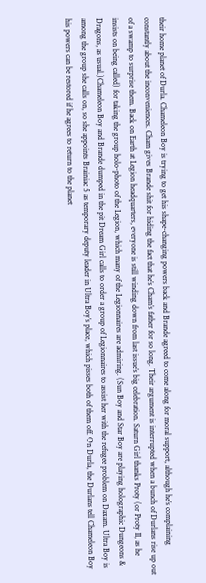their home planet of Durla. Chameleon Boy is trying to get his shape-changing powers back and Brande agreed to come along for moral support, although he’s complaining constantly about the inconveniences. Cham gives Brande shit for hiding the fact that he’s Cham’s father for so long. Their argument is interrupted when a bunch of Durlans rise up out of a swamp to surprise them. Back on Earth at Legion headquarters, everyone is still winding down from last issue’s big celebration. Saturn Girl thanks Proty (or Proty II, as he insists on being called) for taking the group holo-photo of the Legion, which many of the Legionnaires are admiring. (Sun Boy and Star Boy are playing holographic Dungeons & Dragons, as usual.)Chameleon Boy and Brande dumped in the pit Dream Girl calls to order a group of Legionnaires to assist her with the refugee problem on Daxam. Ultra Boy is among the group she calls on, so she appoints Brainiac 5 as temporary deputy leader in Ultra Boy’s place, which pisses both of them off. On Durla, the Durlans tell Chameleon Boy his powers can be restored if he agrees to return to the planet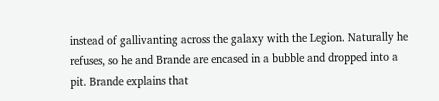instead of gallivanting across the galaxy with the Legion. Naturally he refuses, so he and Brande are encased in a bubble and dropped into a pit. Brande explains that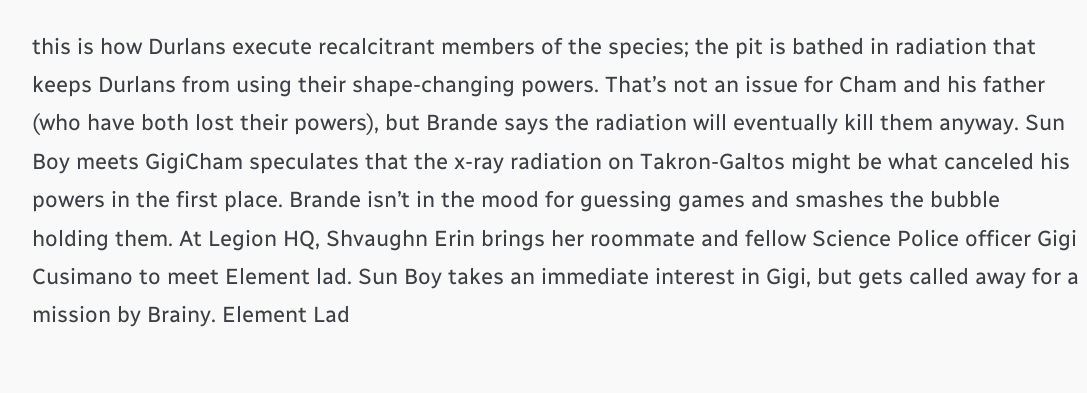this is how Durlans execute recalcitrant members of the species; the pit is bathed in radiation that keeps Durlans from using their shape-changing powers. That’s not an issue for Cham and his father (who have both lost their powers), but Brande says the radiation will eventually kill them anyway. Sun Boy meets GigiCham speculates that the x-ray radiation on Takron-Galtos might be what canceled his powers in the first place. Brande isn’t in the mood for guessing games and smashes the bubble holding them. At Legion HQ, Shvaughn Erin brings her roommate and fellow Science Police officer Gigi Cusimano to meet Element lad. Sun Boy takes an immediate interest in Gigi, but gets called away for a mission by Brainy. Element Lad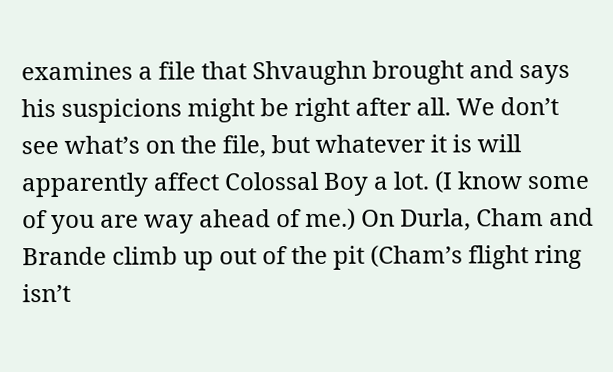examines a file that Shvaughn brought and says his suspicions might be right after all. We don’t see what’s on the file, but whatever it is will apparently affect Colossal Boy a lot. (I know some of you are way ahead of me.) On Durla, Cham and Brande climb up out of the pit (Cham’s flight ring isn’t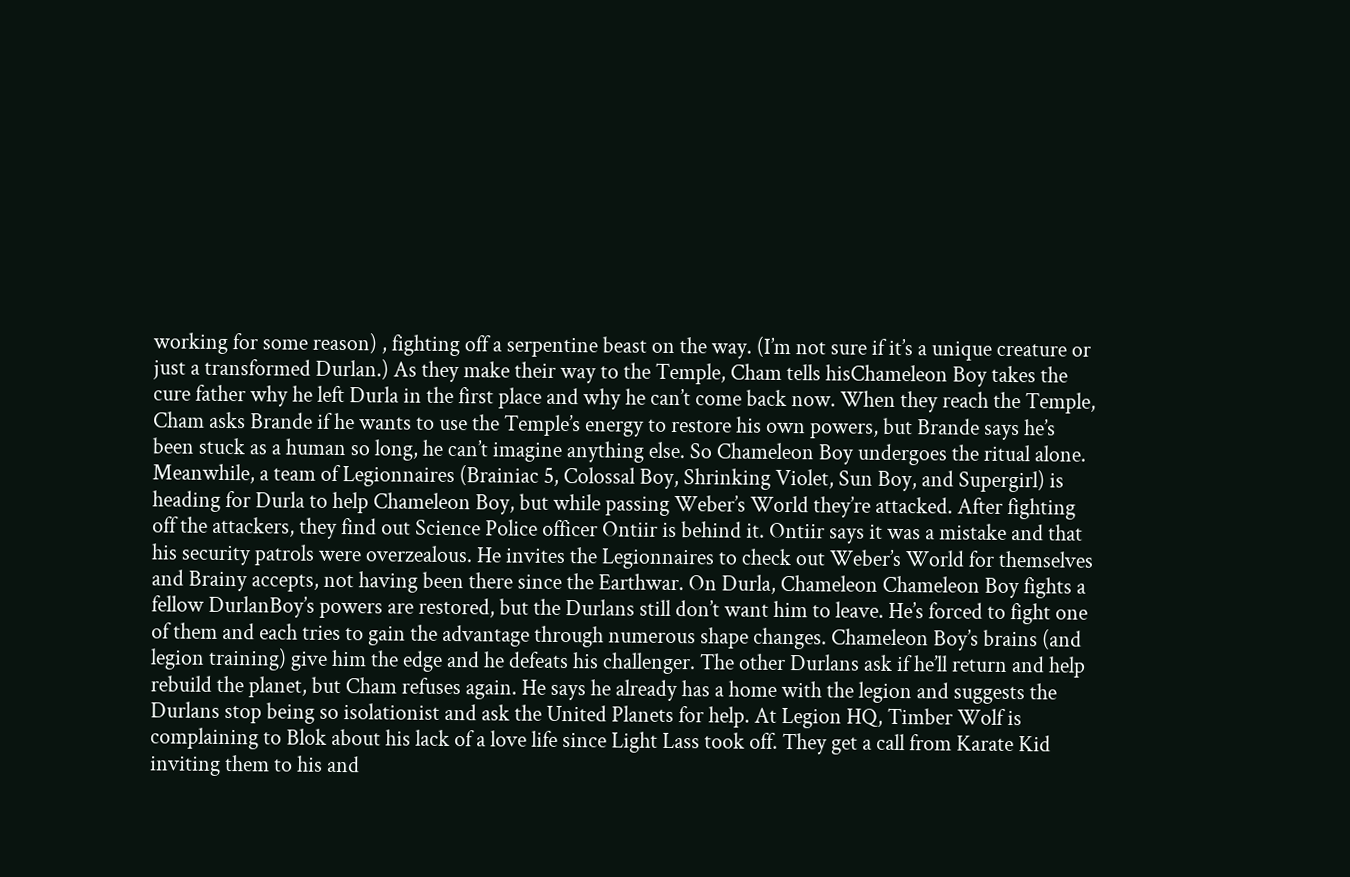working for some reason) , fighting off a serpentine beast on the way. (I’m not sure if it’s a unique creature or just a transformed Durlan.) As they make their way to the Temple, Cham tells hisChameleon Boy takes the cure father why he left Durla in the first place and why he can’t come back now. When they reach the Temple, Cham asks Brande if he wants to use the Temple’s energy to restore his own powers, but Brande says he’s been stuck as a human so long, he can’t imagine anything else. So Chameleon Boy undergoes the ritual alone. Meanwhile, a team of Legionnaires (Brainiac 5, Colossal Boy, Shrinking Violet, Sun Boy, and Supergirl) is heading for Durla to help Chameleon Boy, but while passing Weber’s World they’re attacked. After fighting off the attackers, they find out Science Police officer Ontiir is behind it. Ontiir says it was a mistake and that his security patrols were overzealous. He invites the Legionnaires to check out Weber’s World for themselves and Brainy accepts, not having been there since the Earthwar. On Durla, Chameleon Chameleon Boy fights a fellow DurlanBoy’s powers are restored, but the Durlans still don’t want him to leave. He’s forced to fight one of them and each tries to gain the advantage through numerous shape changes. Chameleon Boy’s brains (and legion training) give him the edge and he defeats his challenger. The other Durlans ask if he’ll return and help rebuild the planet, but Cham refuses again. He says he already has a home with the legion and suggests the Durlans stop being so isolationist and ask the United Planets for help. At Legion HQ, Timber Wolf is complaining to Blok about his lack of a love life since Light Lass took off. They get a call from Karate Kid inviting them to his and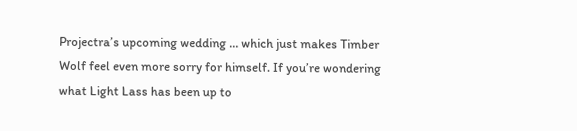Projectra’s upcoming wedding … which just makes Timber Wolf feel even more sorry for himself. If you’re wondering what Light Lass has been up to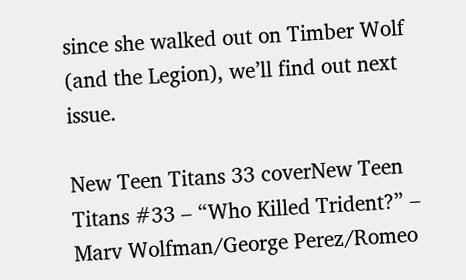since she walked out on Timber Wolf (and the Legion), we’ll find out next issue.

New Teen Titans 33 coverNew Teen Titans #33 – “Who Killed Trident?” – Marv Wolfman/George Perez/Romeo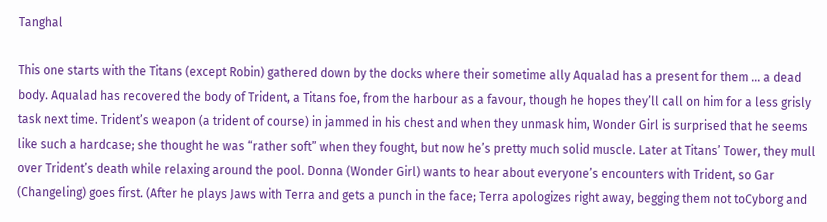Tanghal

This one starts with the Titans (except Robin) gathered down by the docks where their sometime ally Aqualad has a present for them … a dead body. Aqualad has recovered the body of Trident, a Titans foe, from the harbour as a favour, though he hopes they’ll call on him for a less grisly task next time. Trident’s weapon (a trident of course) in jammed in his chest and when they unmask him, Wonder Girl is surprised that he seems like such a hardcase; she thought he was “rather soft” when they fought, but now he’s pretty much solid muscle. Later at Titans’ Tower, they mull over Trident’s death while relaxing around the pool. Donna (Wonder Girl) wants to hear about everyone’s encounters with Trident, so Gar (Changeling) goes first. (After he plays Jaws with Terra and gets a punch in the face; Terra apologizes right away, begging them not toCyborg and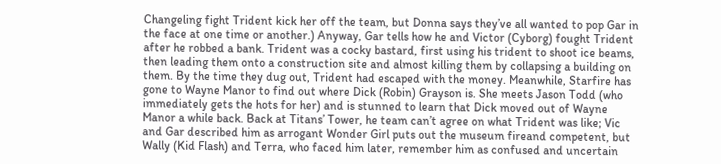Changeling fight Trident kick her off the team, but Donna says they’ve all wanted to pop Gar in the face at one time or another.) Anyway, Gar tells how he and Victor (Cyborg) fought Trident after he robbed a bank. Trident was a cocky bastard, first using his trident to shoot ice beams, then leading them onto a construction site and almost killing them by collapsing a building on them. By the time they dug out, Trident had escaped with the money. Meanwhile, Starfire has gone to Wayne Manor to find out where Dick (Robin) Grayson is. She meets Jason Todd (who immediately gets the hots for her) and is stunned to learn that Dick moved out of Wayne Manor a while back. Back at Titans’ Tower, he team can’t agree on what Trident was like; Vic and Gar described him as arrogant Wonder Girl puts out the museum fireand competent, but Wally (Kid Flash) and Terra, who faced him later, remember him as confused and uncertain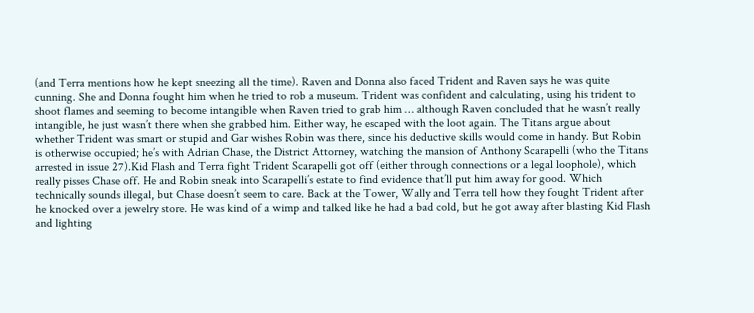(and Terra mentions how he kept sneezing all the time). Raven and Donna also faced Trident and Raven says he was quite cunning. She and Donna fought him when he tried to rob a museum. Trident was confident and calculating, using his trident to shoot flames and seeming to become intangible when Raven tried to grab him … although Raven concluded that he wasn’t really intangible, he just wasn’t there when she grabbed him. Either way, he escaped with the loot again. The Titans argue about whether Trident was smart or stupid and Gar wishes Robin was there, since his deductive skills would come in handy. But Robin is otherwise occupied; he’s with Adrian Chase, the District Attorney, watching the mansion of Anthony Scarapelli (who the Titans arrested in issue 27).Kid Flash and Terra fight Trident Scarapelli got off (either through connections or a legal loophole), which really pisses Chase off. He and Robin sneak into Scarapelli’s estate to find evidence that’ll put him away for good. Which technically sounds illegal, but Chase doesn’t seem to care. Back at the Tower, Wally and Terra tell how they fought Trident after he knocked over a jewelry store. He was kind of a wimp and talked like he had a bad cold, but he got away after blasting Kid Flash and lighting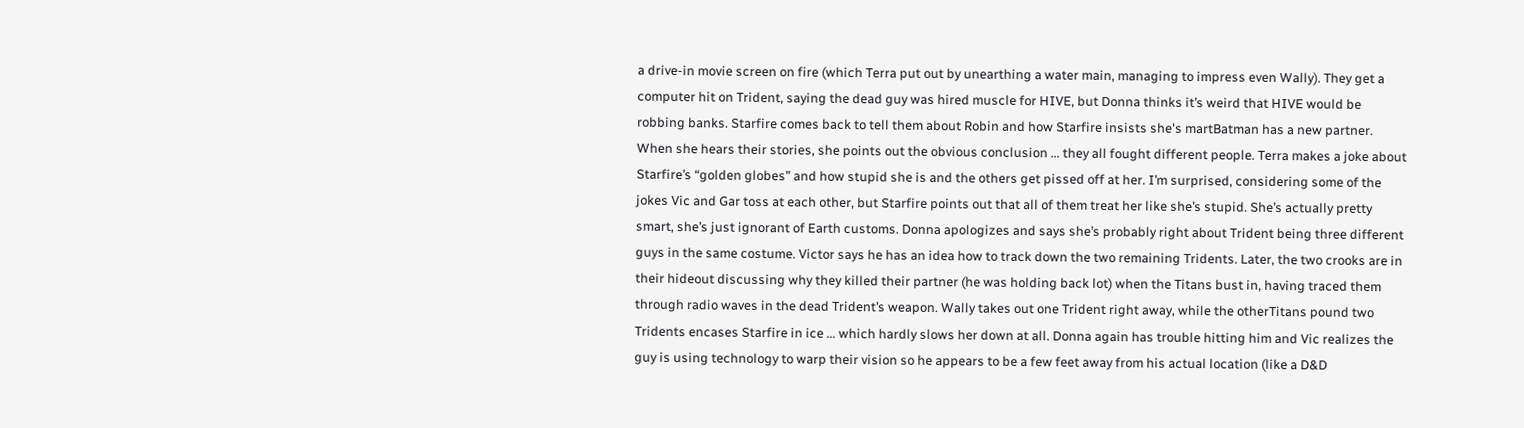a drive-in movie screen on fire (which Terra put out by unearthing a water main, managing to impress even Wally). They get a computer hit on Trident, saying the dead guy was hired muscle for HIVE, but Donna thinks it’s weird that HIVE would be robbing banks. Starfire comes back to tell them about Robin and how Starfire insists she's martBatman has a new partner. When she hears their stories, she points out the obvious conclusion … they all fought different people. Terra makes a joke about Starfire’s “golden globes” and how stupid she is and the others get pissed off at her. I’m surprised, considering some of the jokes Vic and Gar toss at each other, but Starfire points out that all of them treat her like she’s stupid. She’s actually pretty smart, she’s just ignorant of Earth customs. Donna apologizes and says she’s probably right about Trident being three different guys in the same costume. Victor says he has an idea how to track down the two remaining Tridents. Later, the two crooks are in their hideout discussing why they killed their partner (he was holding back lot) when the Titans bust in, having traced them through radio waves in the dead Trident’s weapon. Wally takes out one Trident right away, while the otherTitans pound two Tridents encases Starfire in ice … which hardly slows her down at all. Donna again has trouble hitting him and Vic realizes the guy is using technology to warp their vision so he appears to be a few feet away from his actual location (like a D&D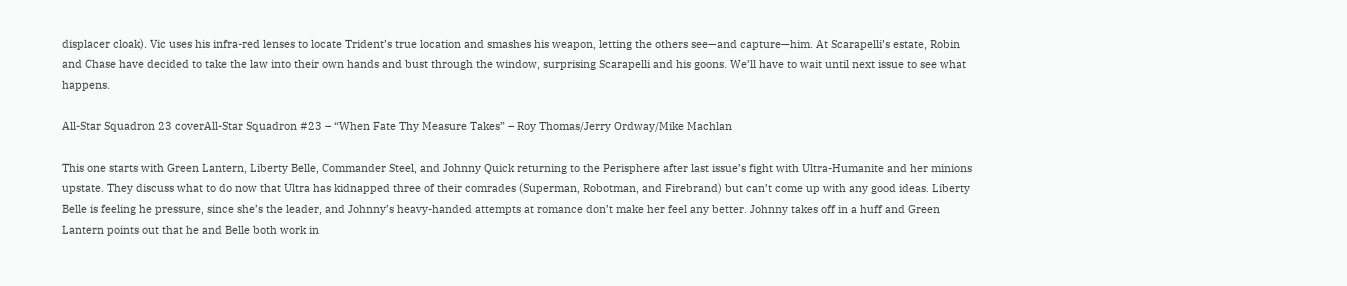displacer cloak). Vic uses his infra-red lenses to locate Trident’s true location and smashes his weapon, letting the others see—and capture—him. At Scarapelli’s estate, Robin and Chase have decided to take the law into their own hands and bust through the window, surprising Scarapelli and his goons. We’ll have to wait until next issue to see what happens.

All-Star Squadron 23 coverAll-Star Squadron #23 – “When Fate Thy Measure Takes” – Roy Thomas/Jerry Ordway/Mike Machlan

This one starts with Green Lantern, Liberty Belle, Commander Steel, and Johnny Quick returning to the Perisphere after last issue’s fight with Ultra-Humanite and her minions upstate. They discuss what to do now that Ultra has kidnapped three of their comrades (Superman, Robotman, and Firebrand) but can’t come up with any good ideas. Liberty Belle is feeling he pressure, since she’s the leader, and Johnny’s heavy-handed attempts at romance don’t make her feel any better. Johnny takes off in a huff and Green Lantern points out that he and Belle both work in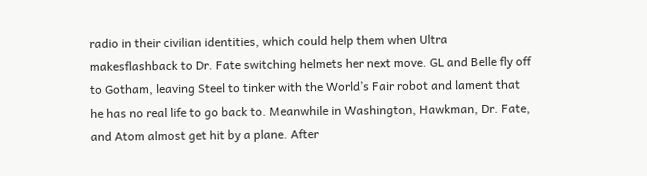radio in their civilian identities, which could help them when Ultra makesflashback to Dr. Fate switching helmets her next move. GL and Belle fly off to Gotham, leaving Steel to tinker with the World’s Fair robot and lament that he has no real life to go back to. Meanwhile in Washington, Hawkman, Dr. Fate, and Atom almost get hit by a plane. After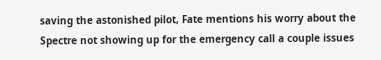saving the astonished pilot, Fate mentions his worry about the Spectre not showing up for the emergency call a couple issues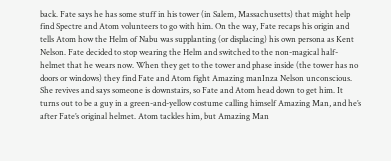back. Fate says he has some stuff in his tower (in Salem, Massachusetts) that might help find Spectre and Atom volunteers to go with him. On the way, Fate recaps his origin and tells Atom how the Helm of Nabu was supplanting (or displacing) his own persona as Kent Nelson. Fate decided to stop wearing the Helm and switched to the non-magical half-helmet that he wears now. When they get to the tower and phase inside (the tower has no doors or windows) they find Fate and Atom fight Amazing manInza Nelson unconscious. She revives and says someone is downstairs, so Fate and Atom head down to get him. It turns out to be a guy in a green-and-yellow costume calling himself Amazing Man, and he’s after Fate’s original helmet. Atom tackles him, but Amazing Man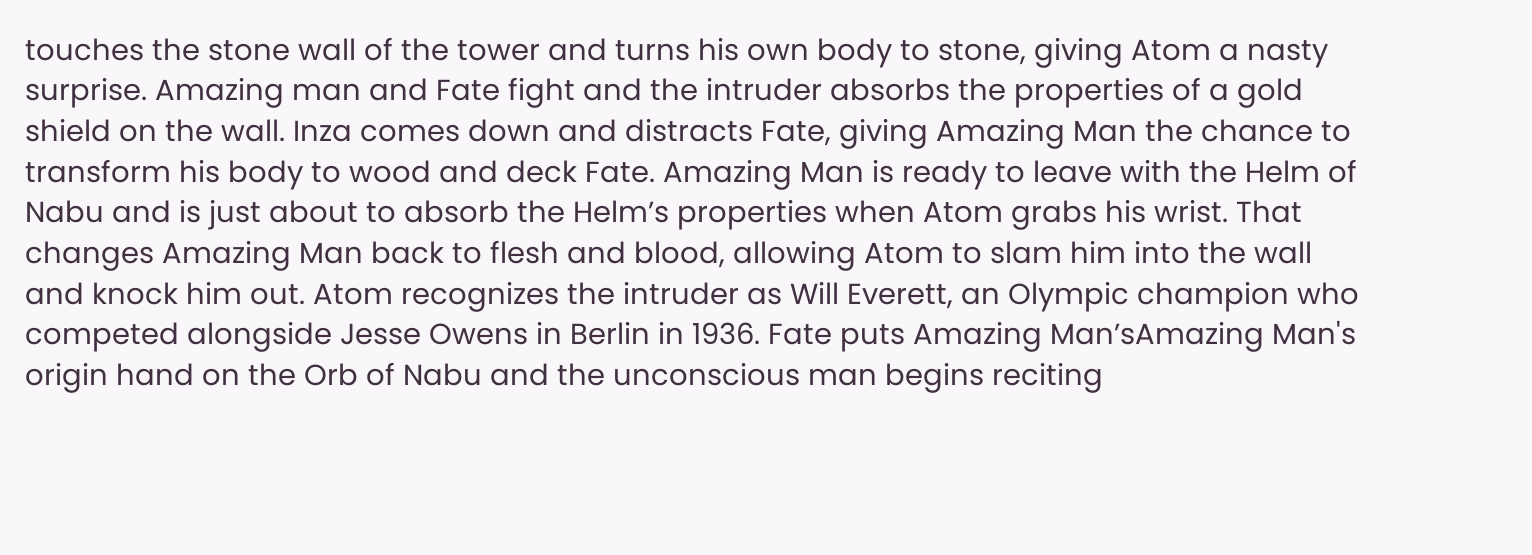touches the stone wall of the tower and turns his own body to stone, giving Atom a nasty surprise. Amazing man and Fate fight and the intruder absorbs the properties of a gold shield on the wall. Inza comes down and distracts Fate, giving Amazing Man the chance to transform his body to wood and deck Fate. Amazing Man is ready to leave with the Helm of Nabu and is just about to absorb the Helm’s properties when Atom grabs his wrist. That changes Amazing Man back to flesh and blood, allowing Atom to slam him into the wall and knock him out. Atom recognizes the intruder as Will Everett, an Olympic champion who competed alongside Jesse Owens in Berlin in 1936. Fate puts Amazing Man’sAmazing Man's origin hand on the Orb of Nabu and the unconscious man begins reciting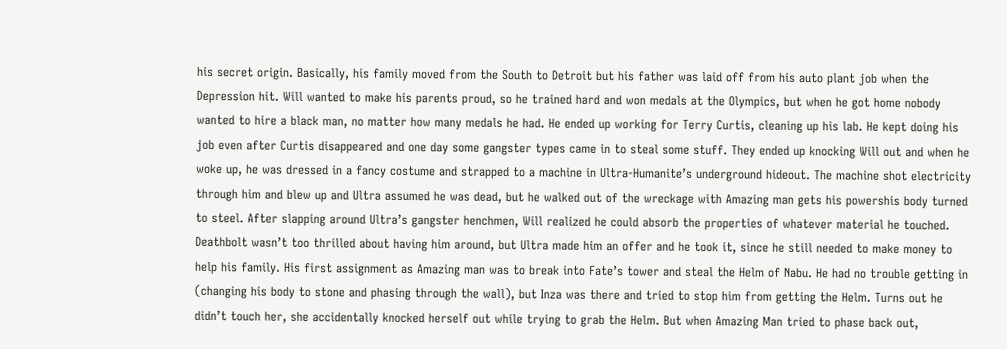his secret origin. Basically, his family moved from the South to Detroit but his father was laid off from his auto plant job when the Depression hit. Will wanted to make his parents proud, so he trained hard and won medals at the Olympics, but when he got home nobody wanted to hire a black man, no matter how many medals he had. He ended up working for Terry Curtis, cleaning up his lab. He kept doing his job even after Curtis disappeared and one day some gangster types came in to steal some stuff. They ended up knocking Will out and when he woke up, he was dressed in a fancy costume and strapped to a machine in Ultra-Humanite’s underground hideout. The machine shot electricity through him and blew up and Ultra assumed he was dead, but he walked out of the wreckage with Amazing man gets his powershis body turned to steel. After slapping around Ultra’s gangster henchmen, Will realized he could absorb the properties of whatever material he touched. Deathbolt wasn’t too thrilled about having him around, but Ultra made him an offer and he took it, since he still needed to make money to help his family. His first assignment as Amazing man was to break into Fate’s tower and steal the Helm of Nabu. He had no trouble getting in (changing his body to stone and phasing through the wall), but Inza was there and tried to stop him from getting the Helm. Turns out he didn’t touch her, she accidentally knocked herself out while trying to grab the Helm. But when Amazing Man tried to phase back out,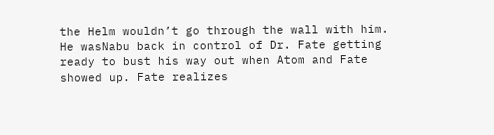the Helm wouldn’t go through the wall with him. He wasNabu back in control of Dr. Fate getting ready to bust his way out when Atom and Fate showed up. Fate realizes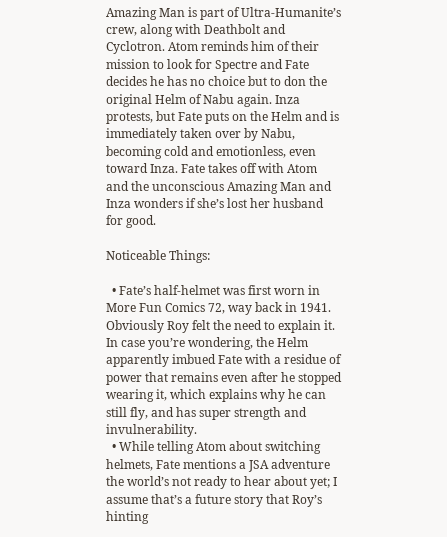Amazing Man is part of Ultra-Humanite’s crew, along with Deathbolt and Cyclotron. Atom reminds him of their mission to look for Spectre and Fate decides he has no choice but to don the original Helm of Nabu again. Inza protests, but Fate puts on the Helm and is immediately taken over by Nabu, becoming cold and emotionless, even toward Inza. Fate takes off with Atom and the unconscious Amazing Man and Inza wonders if she’s lost her husband for good.

Noticeable Things:

  • Fate’s half-helmet was first worn in More Fun Comics 72, way back in 1941. Obviously Roy felt the need to explain it. In case you’re wondering, the Helm apparently imbued Fate with a residue of power that remains even after he stopped wearing it, which explains why he can still fly, and has super strength and invulnerability.
  • While telling Atom about switching helmets, Fate mentions a JSA adventure the world’s not ready to hear about yet; I assume that’s a future story that Roy’s hinting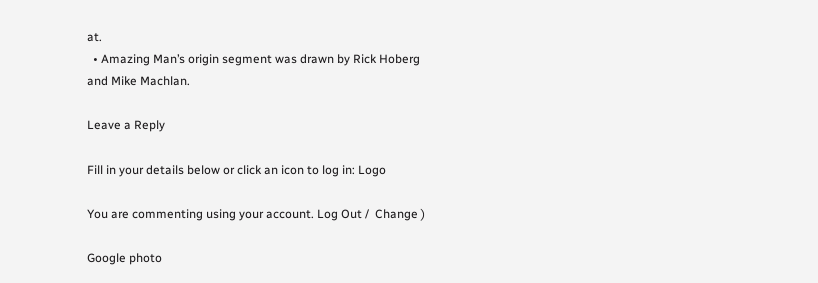at.
  • Amazing Man’s origin segment was drawn by Rick Hoberg and Mike Machlan.

Leave a Reply

Fill in your details below or click an icon to log in: Logo

You are commenting using your account. Log Out /  Change )

Google photo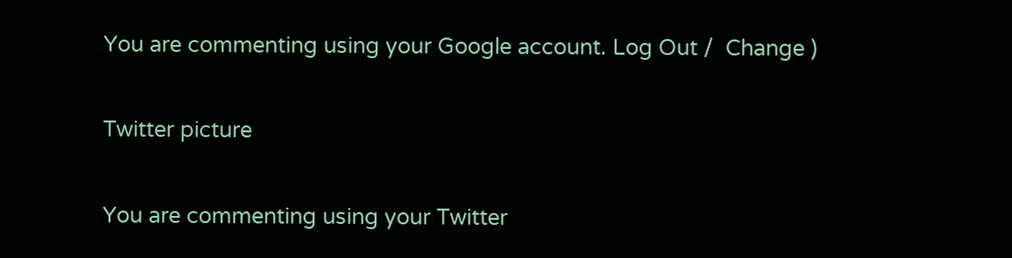You are commenting using your Google account. Log Out /  Change )

Twitter picture

You are commenting using your Twitter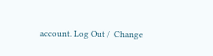account. Log Out /  Change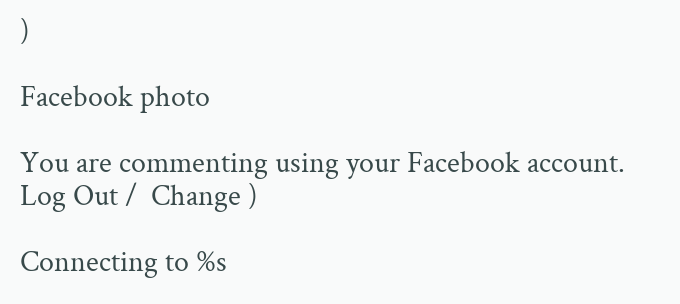)

Facebook photo

You are commenting using your Facebook account. Log Out /  Change )

Connecting to %s